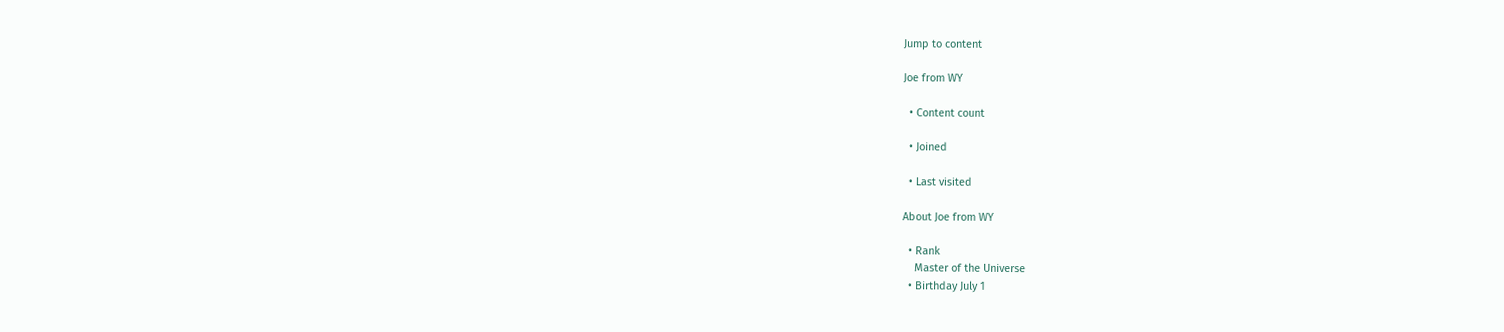Jump to content

Joe from WY

  • Content count

  • Joined

  • Last visited

About Joe from WY

  • Rank
    Master of the Universe
  • Birthday July 1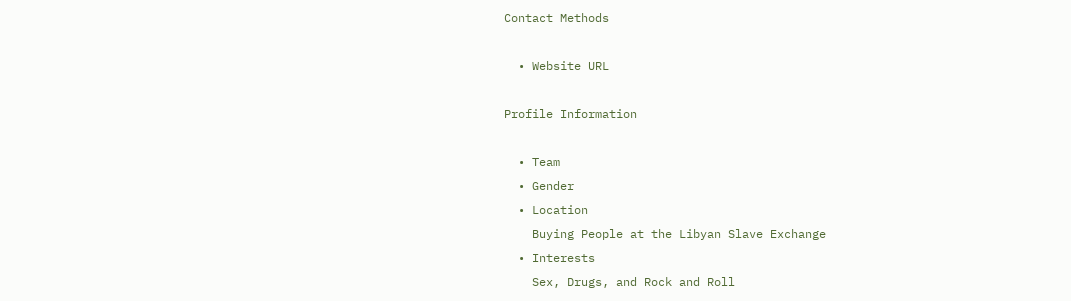Contact Methods

  • Website URL

Profile Information

  • Team
  • Gender
  • Location
    Buying People at the Libyan Slave Exchange
  • Interests
    Sex, Drugs, and Rock and Roll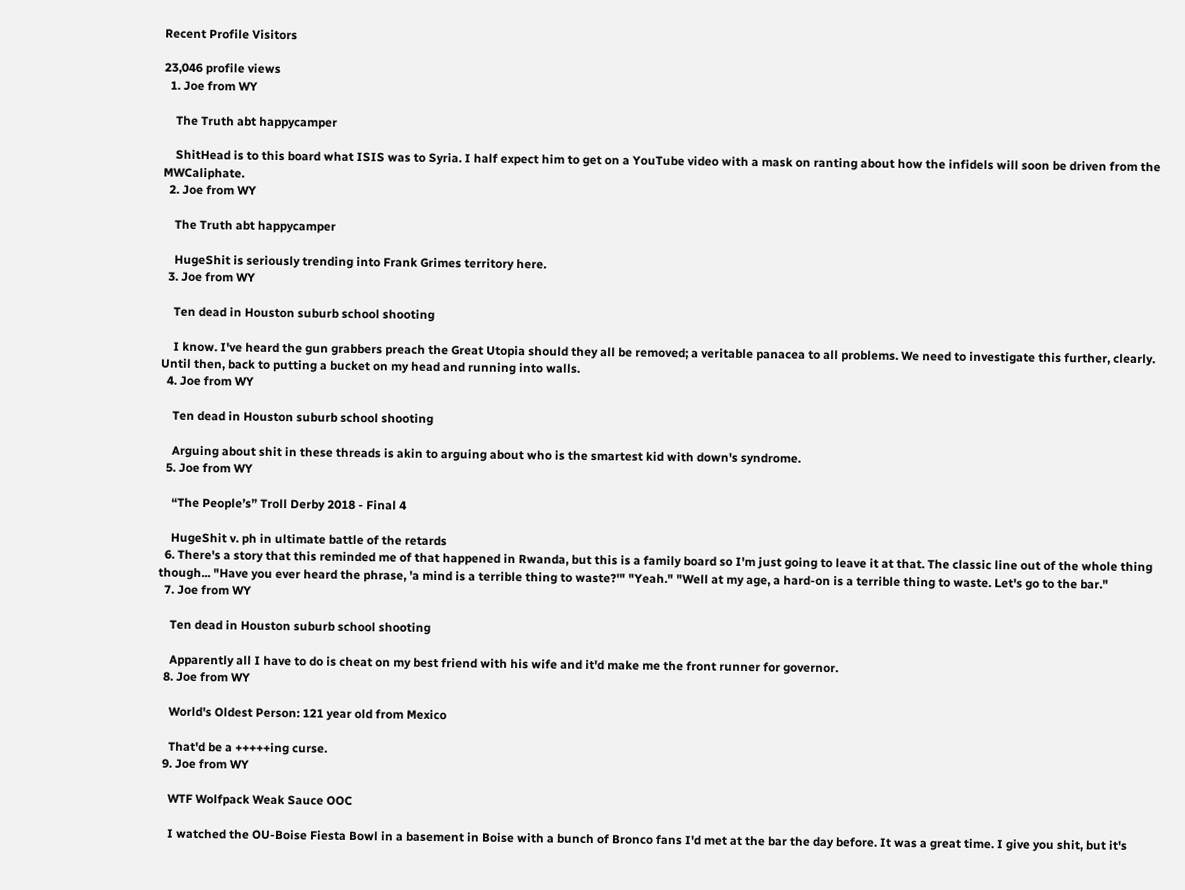Recent Profile Visitors

23,046 profile views
  1. Joe from WY

    The Truth abt happycamper

    ShitHead is to this board what ISIS was to Syria. I half expect him to get on a YouTube video with a mask on ranting about how the infidels will soon be driven from the MWCaliphate.
  2. Joe from WY

    The Truth abt happycamper

    HugeShit is seriously trending into Frank Grimes territory here.
  3. Joe from WY

    Ten dead in Houston suburb school shooting

    I know. I've heard the gun grabbers preach the Great Utopia should they all be removed; a veritable panacea to all problems. We need to investigate this further, clearly. Until then, back to putting a bucket on my head and running into walls.
  4. Joe from WY

    Ten dead in Houston suburb school shooting

    Arguing about shit in these threads is akin to arguing about who is the smartest kid with down's syndrome.
  5. Joe from WY

    “The People’s” Troll Derby 2018 - Final 4

    HugeShit v. ph in ultimate battle of the retards
  6. There's a story that this reminded me of that happened in Rwanda, but this is a family board so I'm just going to leave it at that. The classic line out of the whole thing though... "Have you ever heard the phrase, 'a mind is a terrible thing to waste?'" "Yeah." "Well at my age, a hard-on is a terrible thing to waste. Let's go to the bar."
  7. Joe from WY

    Ten dead in Houston suburb school shooting

    Apparently all I have to do is cheat on my best friend with his wife and it'd make me the front runner for governor.
  8. Joe from WY

    World's Oldest Person: 121 year old from Mexico

    That'd be a +++++ing curse.
  9. Joe from WY

    WTF Wolfpack Weak Sauce OOC

    I watched the OU-Boise Fiesta Bowl in a basement in Boise with a bunch of Bronco fans I'd met at the bar the day before. It was a great time. I give you shit, but it's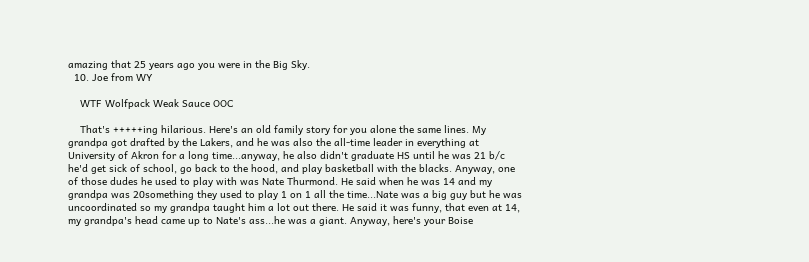amazing that 25 years ago you were in the Big Sky.
  10. Joe from WY

    WTF Wolfpack Weak Sauce OOC

    That's +++++ing hilarious. Here's an old family story for you alone the same lines. My grandpa got drafted by the Lakers, and he was also the all-time leader in everything at University of Akron for a long time...anyway, he also didn't graduate HS until he was 21 b/c he'd get sick of school, go back to the hood, and play basketball with the blacks. Anyway, one of those dudes he used to play with was Nate Thurmond. He said when he was 14 and my grandpa was 20something they used to play 1 on 1 all the time...Nate was a big guy but he was uncoordinated so my grandpa taught him a lot out there. He said it was funny, that even at 14, my grandpa's head came up to Nate's ass...he was a giant. Anyway, here's your Boise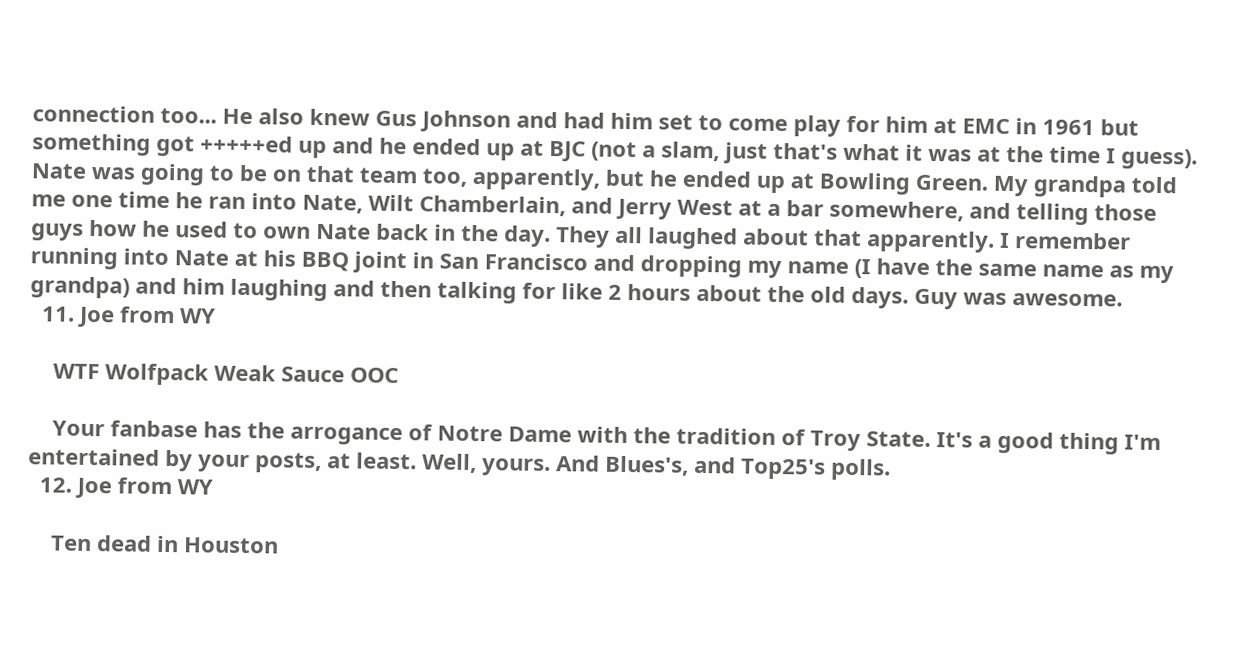connection too... He also knew Gus Johnson and had him set to come play for him at EMC in 1961 but something got +++++ed up and he ended up at BJC (not a slam, just that's what it was at the time I guess). Nate was going to be on that team too, apparently, but he ended up at Bowling Green. My grandpa told me one time he ran into Nate, Wilt Chamberlain, and Jerry West at a bar somewhere, and telling those guys how he used to own Nate back in the day. They all laughed about that apparently. I remember running into Nate at his BBQ joint in San Francisco and dropping my name (I have the same name as my grandpa) and him laughing and then talking for like 2 hours about the old days. Guy was awesome.
  11. Joe from WY

    WTF Wolfpack Weak Sauce OOC

    Your fanbase has the arrogance of Notre Dame with the tradition of Troy State. It's a good thing I'm entertained by your posts, at least. Well, yours. And Blues's, and Top25's polls.
  12. Joe from WY

    Ten dead in Houston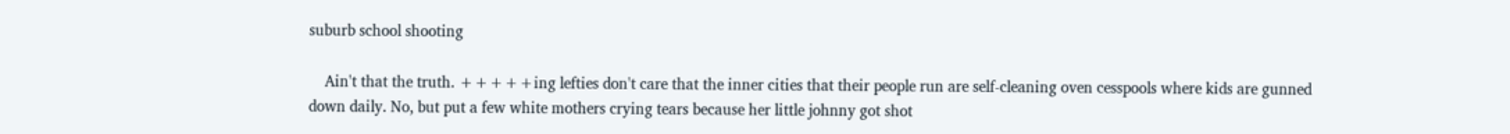suburb school shooting

    Ain't that the truth. +++++ing lefties don't care that the inner cities that their people run are self-cleaning oven cesspools where kids are gunned down daily. No, but put a few white mothers crying tears because her little johnny got shot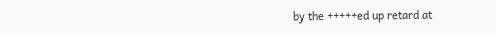by the +++++ed up retard at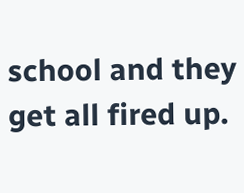school and they get all fired up.